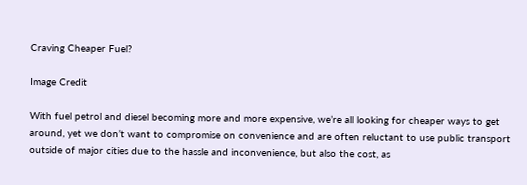Craving Cheaper Fuel?

Image Credit

With fuel petrol and diesel becoming more and more expensive, we’re all looking for cheaper ways to get around, yet we don’t want to compromise on convenience and are often reluctant to use public transport outside of major cities due to the hassle and inconvenience, but also the cost, as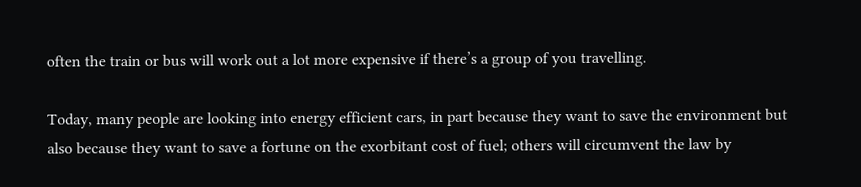often the train or bus will work out a lot more expensive if there’s a group of you travelling.

Today, many people are looking into energy efficient cars, in part because they want to save the environment but also because they want to save a fortune on the exorbitant cost of fuel; others will circumvent the law by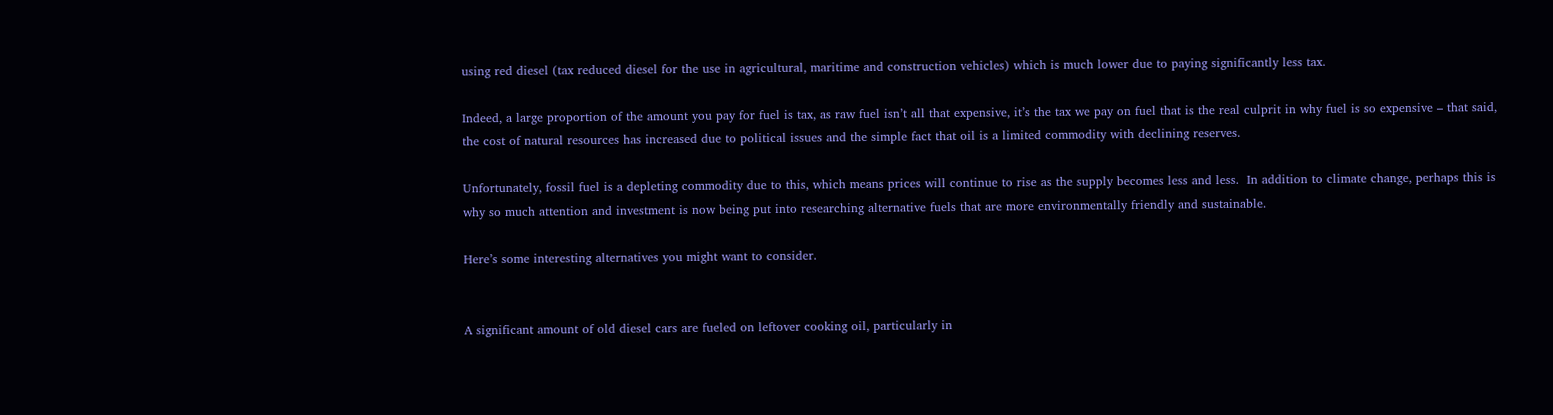using red diesel (tax reduced diesel for the use in agricultural, maritime and construction vehicles) which is much lower due to paying significantly less tax.

Indeed, a large proportion of the amount you pay for fuel is tax, as raw fuel isn’t all that expensive, it’s the tax we pay on fuel that is the real culprit in why fuel is so expensive – that said, the cost of natural resources has increased due to political issues and the simple fact that oil is a limited commodity with declining reserves.

Unfortunately, fossil fuel is a depleting commodity due to this, which means prices will continue to rise as the supply becomes less and less.  In addition to climate change, perhaps this is why so much attention and investment is now being put into researching alternative fuels that are more environmentally friendly and sustainable.

Here’s some interesting alternatives you might want to consider.


A significant amount of old diesel cars are fueled on leftover cooking oil, particularly in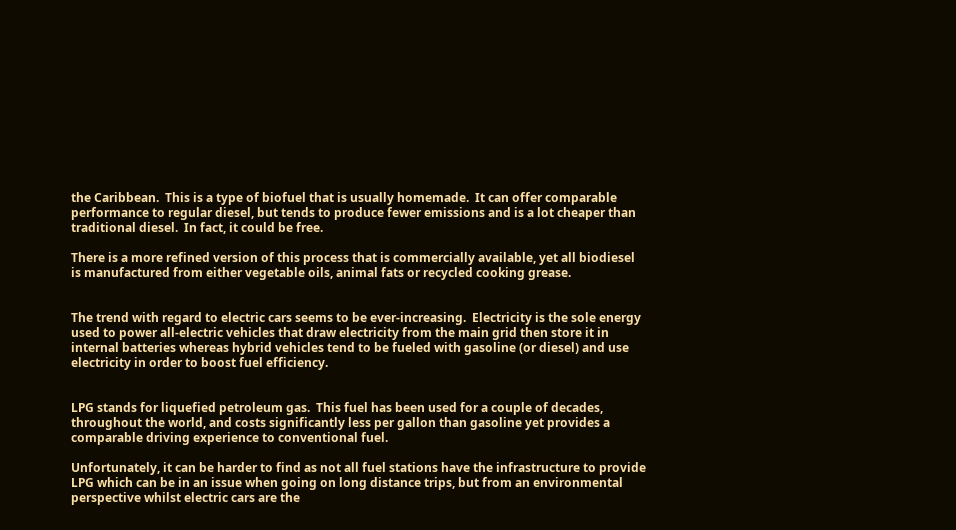the Caribbean.  This is a type of biofuel that is usually homemade.  It can offer comparable performance to regular diesel, but tends to produce fewer emissions and is a lot cheaper than traditional diesel.  In fact, it could be free.

There is a more refined version of this process that is commercially available, yet all biodiesel is manufactured from either vegetable oils, animal fats or recycled cooking grease.


The trend with regard to electric cars seems to be ever-increasing.  Electricity is the sole energy used to power all-electric vehicles that draw electricity from the main grid then store it in internal batteries whereas hybrid vehicles tend to be fueled with gasoline (or diesel) and use electricity in order to boost fuel efficiency.


LPG stands for liquefied petroleum gas.  This fuel has been used for a couple of decades, throughout the world, and costs significantly less per gallon than gasoline yet provides a comparable driving experience to conventional fuel.

Unfortunately, it can be harder to find as not all fuel stations have the infrastructure to provide LPG which can be in an issue when going on long distance trips, but from an environmental perspective whilst electric cars are the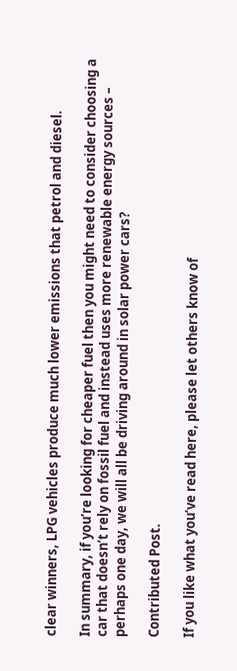clear winners, LPG vehicles produce much lower emissions that petrol and diesel.

In summary, if you’re looking for cheaper fuel then you might need to consider choosing a car that doesn’t rely on fossil fuel and instead uses more renewable energy sources – perhaps one day, we will all be driving around in solar power cars?

Contributed Post.

If you like what you’ve read here, please let others know of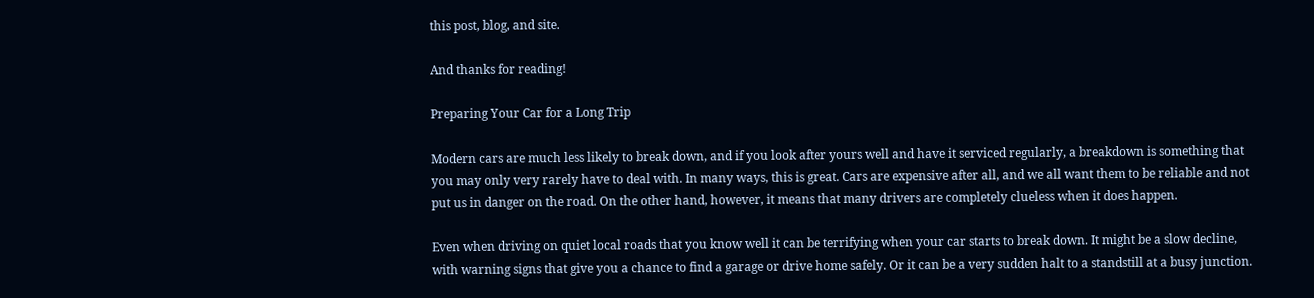this post, blog, and site.

And thanks for reading!

Preparing Your Car for a Long Trip

Modern cars are much less likely to break down, and if you look after yours well and have it serviced regularly, a breakdown is something that you may only very rarely have to deal with. In many ways, this is great. Cars are expensive after all, and we all want them to be reliable and not put us in danger on the road. On the other hand, however, it means that many drivers are completely clueless when it does happen.

Even when driving on quiet local roads that you know well it can be terrifying when your car starts to break down. It might be a slow decline, with warning signs that give you a chance to find a garage or drive home safely. Or it can be a very sudden halt to a standstill at a busy junction.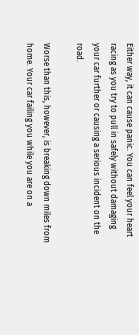Either way, it can cause panic. You can feel your heart racing as you try to pull in safely without damaging your car further or causing a serious incident on the road.

Worse than this, however, is breaking down miles from home. Your car failing you while you are on a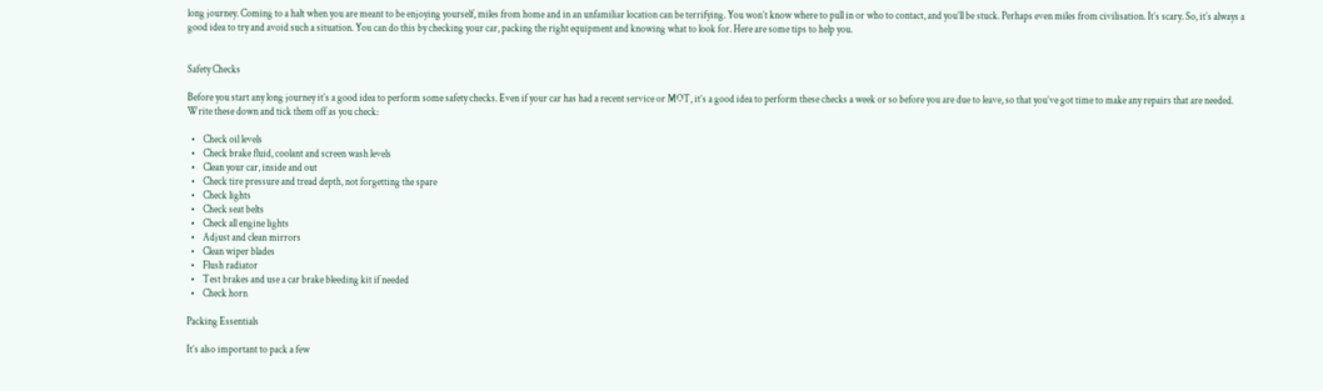long journey. Coming to a halt when you are meant to be enjoying yourself, miles from home and in an unfamiliar location can be terrifying. You won’t know where to pull in or who to contact, and you’ll be stuck. Perhaps even miles from civilisation. It’s scary. So, it’s always a good idea to try and avoid such a situation. You can do this by checking your car, packing the right equipment and knowing what to look for. Here are some tips to help you.


Safety Checks

Before you start any long journey it’s a good idea to perform some safety checks. Even if your car has had a recent service or MOT, it’s a good idea to perform these checks a week or so before you are due to leave, so that you’ve got time to make any repairs that are needed. Write these down and tick them off as you check:

  •    Check oil levels
  •    Check brake fluid, coolant and screen wash levels
  •    Clean your car, inside and out
  •    Check tire pressure and tread depth, not forgetting the spare
  •    Check lights
  •    Check seat belts
  •    Check all engine lights
  •    Adjust and clean mirrors
  •    Clean wiper blades
  •    Flush radiator
  •    Test brakes and use a car brake bleeding kit if needed
  •    Check horn

Packing Essentials

It’s also important to pack a few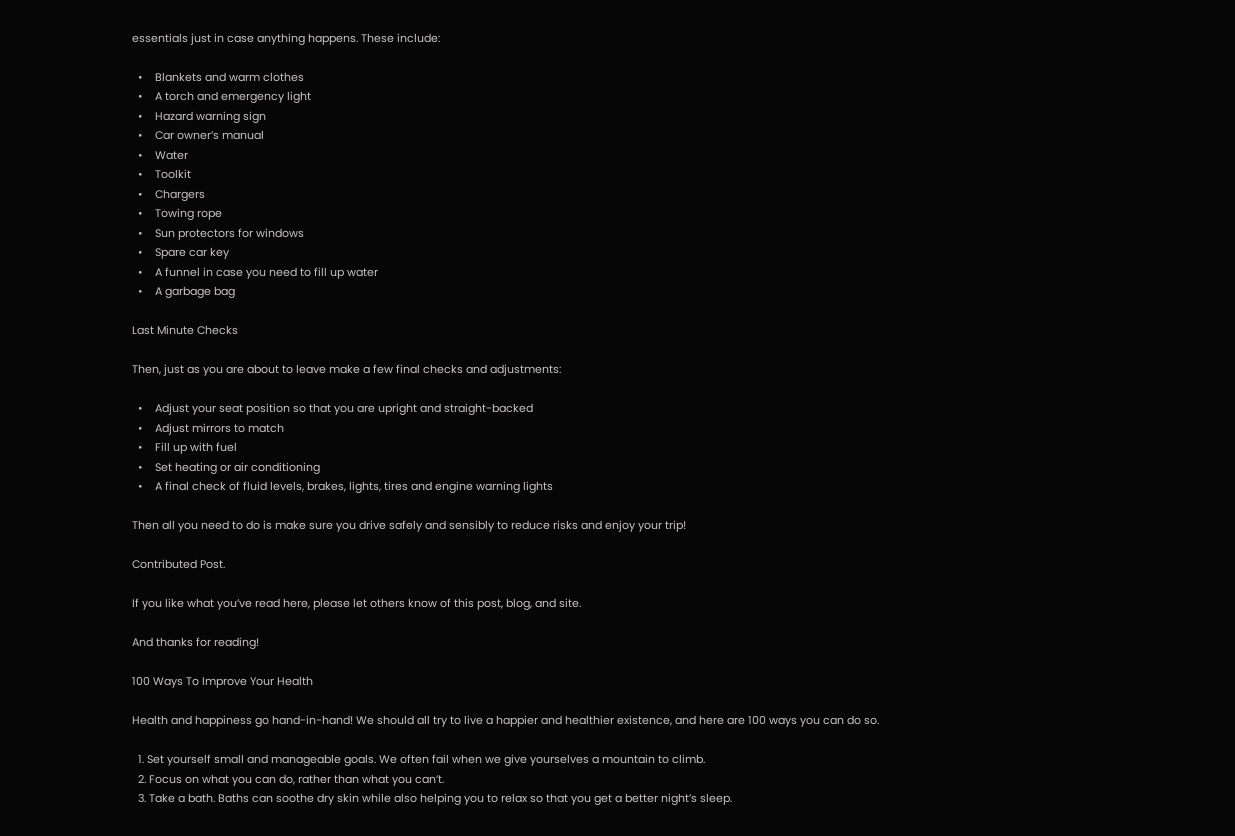essentials just in case anything happens. These include:

  •    Blankets and warm clothes
  •    A torch and emergency light
  •    Hazard warning sign
  •    Car owner’s manual
  •    Water
  •    Toolkit
  •    Chargers
  •    Towing rope
  •    Sun protectors for windows
  •    Spare car key
  •    A funnel in case you need to fill up water
  •    A garbage bag

Last Minute Checks

Then, just as you are about to leave make a few final checks and adjustments:

  •    Adjust your seat position so that you are upright and straight-backed
  •    Adjust mirrors to match
  •    Fill up with fuel
  •    Set heating or air conditioning
  •    A final check of fluid levels, brakes, lights, tires and engine warning lights

Then all you need to do is make sure you drive safely and sensibly to reduce risks and enjoy your trip!

Contributed Post.

If you like what you’ve read here, please let others know of this post, blog, and site.

And thanks for reading!

100 Ways To Improve Your Health

Health and happiness go hand-in-hand! We should all try to live a happier and healthier existence, and here are 100 ways you can do so.

  1. Set yourself small and manageable goals. We often fail when we give yourselves a mountain to climb.
  2. Focus on what you can do, rather than what you can’t.
  3. Take a bath. Baths can soothe dry skin while also helping you to relax so that you get a better night’s sleep.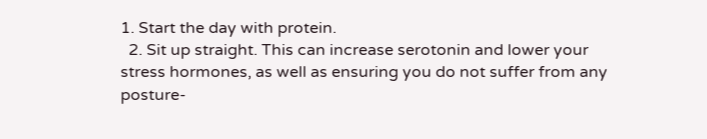1. Start the day with protein.
  2. Sit up straight. This can increase serotonin and lower your stress hormones, as well as ensuring you do not suffer from any posture-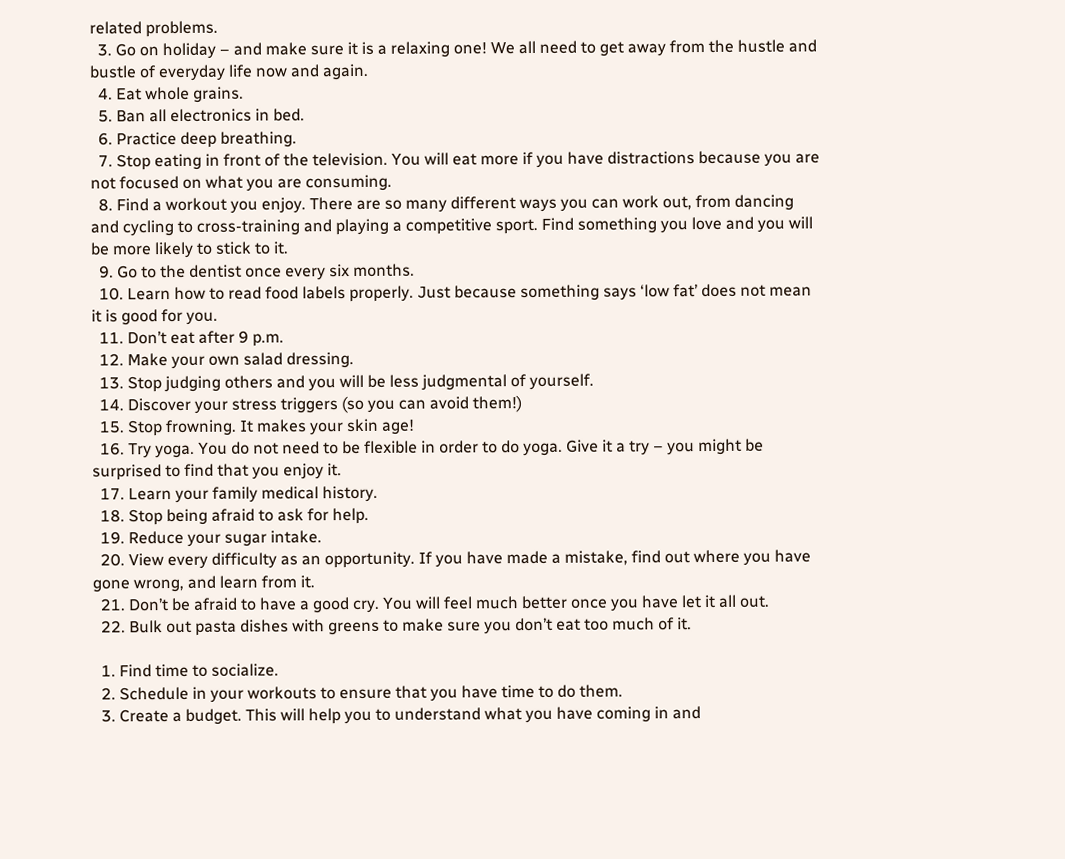related problems.
  3. Go on holiday – and make sure it is a relaxing one! We all need to get away from the hustle and bustle of everyday life now and again.
  4. Eat whole grains.
  5. Ban all electronics in bed.
  6. Practice deep breathing.
  7. Stop eating in front of the television. You will eat more if you have distractions because you are not focused on what you are consuming.
  8. Find a workout you enjoy. There are so many different ways you can work out, from dancing and cycling to cross-training and playing a competitive sport. Find something you love and you will be more likely to stick to it.
  9. Go to the dentist once every six months.
  10. Learn how to read food labels properly. Just because something says ‘low fat’ does not mean it is good for you.
  11. Don’t eat after 9 p.m.
  12. Make your own salad dressing.
  13. Stop judging others and you will be less judgmental of yourself.
  14. Discover your stress triggers (so you can avoid them!)
  15. Stop frowning. It makes your skin age!
  16. Try yoga. You do not need to be flexible in order to do yoga. Give it a try – you might be surprised to find that you enjoy it.
  17. Learn your family medical history.
  18. Stop being afraid to ask for help.
  19. Reduce your sugar intake.
  20. View every difficulty as an opportunity. If you have made a mistake, find out where you have gone wrong, and learn from it.
  21. Don’t be afraid to have a good cry. You will feel much better once you have let it all out.
  22. Bulk out pasta dishes with greens to make sure you don’t eat too much of it.

  1. Find time to socialize.
  2. Schedule in your workouts to ensure that you have time to do them.
  3. Create a budget. This will help you to understand what you have coming in and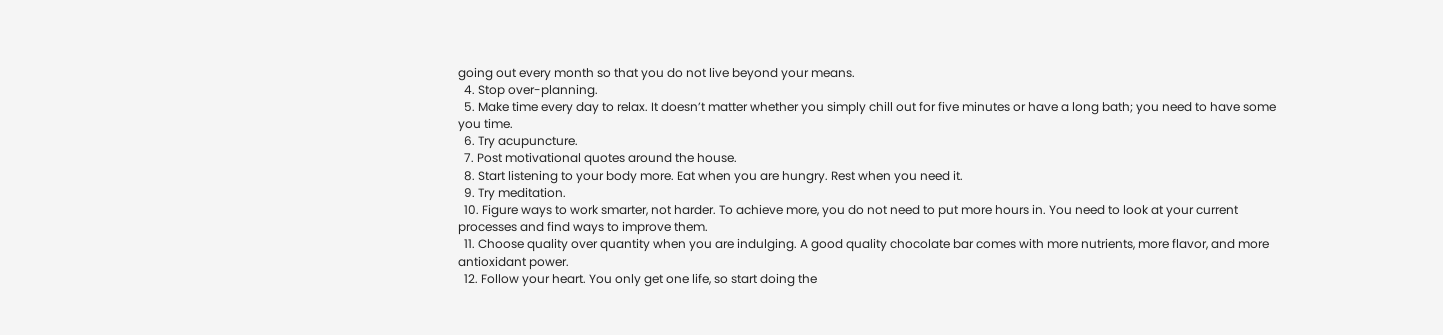going out every month so that you do not live beyond your means.
  4. Stop over-planning.
  5. Make time every day to relax. It doesn’t matter whether you simply chill out for five minutes or have a long bath; you need to have some you time.
  6. Try acupuncture.
  7. Post motivational quotes around the house.
  8. Start listening to your body more. Eat when you are hungry. Rest when you need it.
  9. Try meditation.
  10. Figure ways to work smarter, not harder. To achieve more, you do not need to put more hours in. You need to look at your current processes and find ways to improve them.
  11. Choose quality over quantity when you are indulging. A good quality chocolate bar comes with more nutrients, more flavor, and more antioxidant power.
  12. Follow your heart. You only get one life, so start doing the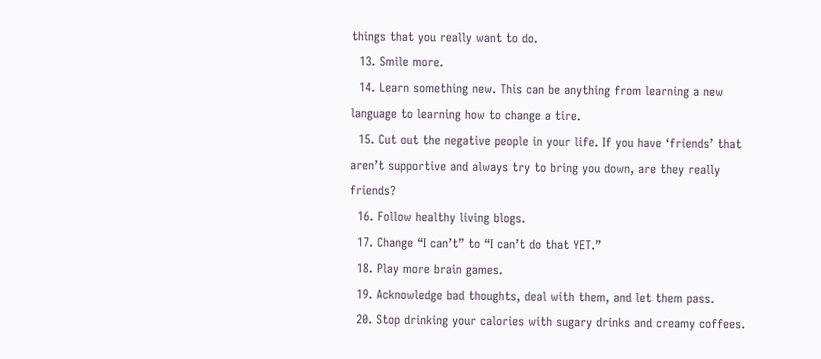things that you really want to do.
  13. Smile more.
  14. Learn something new. This can be anything from learning a new language to learning how to change a tire.
  15. Cut out the negative people in your life. If you have ‘friends’ that aren’t supportive and always try to bring you down, are they really friends?
  16. Follow healthy living blogs.
  17. Change “I can’t” to “I can’t do that YET.”
  18. Play more brain games.
  19. Acknowledge bad thoughts, deal with them, and let them pass.
  20. Stop drinking your calories with sugary drinks and creamy coffees.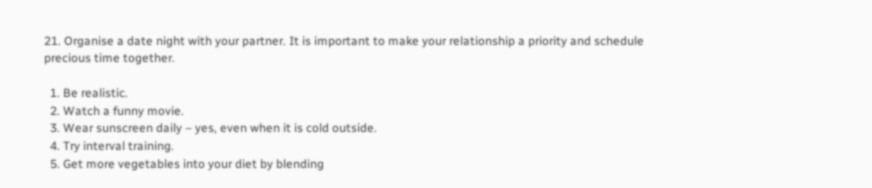21. Organise a date night with your partner. It is important to make your relationship a priority and schedule precious time together.

  1. Be realistic.
  2. Watch a funny movie.
  3. Wear sunscreen daily – yes, even when it is cold outside.
  4. Try interval training.
  5. Get more vegetables into your diet by blending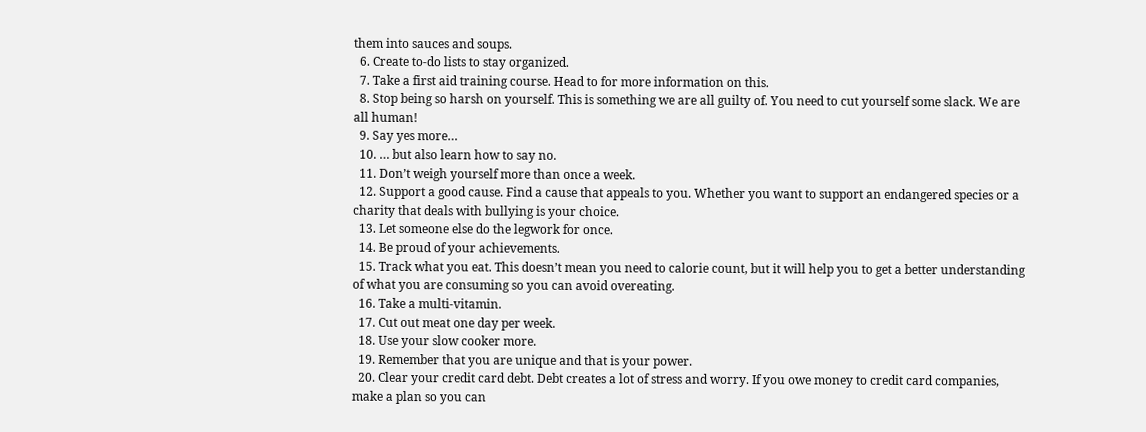them into sauces and soups.
  6. Create to-do lists to stay organized.
  7. Take a first aid training course. Head to for more information on this.
  8. Stop being so harsh on yourself. This is something we are all guilty of. You need to cut yourself some slack. We are all human!
  9. Say yes more…
  10. … but also learn how to say no.
  11. Don’t weigh yourself more than once a week.
  12. Support a good cause. Find a cause that appeals to you. Whether you want to support an endangered species or a charity that deals with bullying is your choice.
  13. Let someone else do the legwork for once.
  14. Be proud of your achievements.
  15. Track what you eat. This doesn’t mean you need to calorie count, but it will help you to get a better understanding of what you are consuming so you can avoid overeating.
  16. Take a multi-vitamin.
  17. Cut out meat one day per week.
  18. Use your slow cooker more.
  19. Remember that you are unique and that is your power.
  20. Clear your credit card debt. Debt creates a lot of stress and worry. If you owe money to credit card companies, make a plan so you can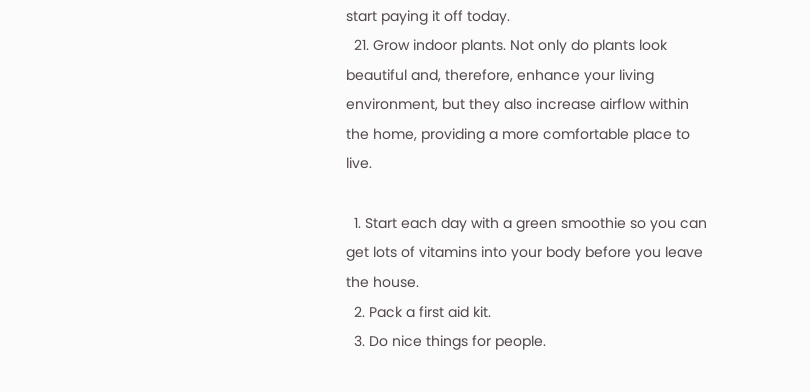start paying it off today.
  21. Grow indoor plants. Not only do plants look beautiful and, therefore, enhance your living environment, but they also increase airflow within the home, providing a more comfortable place to live.

  1. Start each day with a green smoothie so you can get lots of vitamins into your body before you leave the house.
  2. Pack a first aid kit.
  3. Do nice things for people.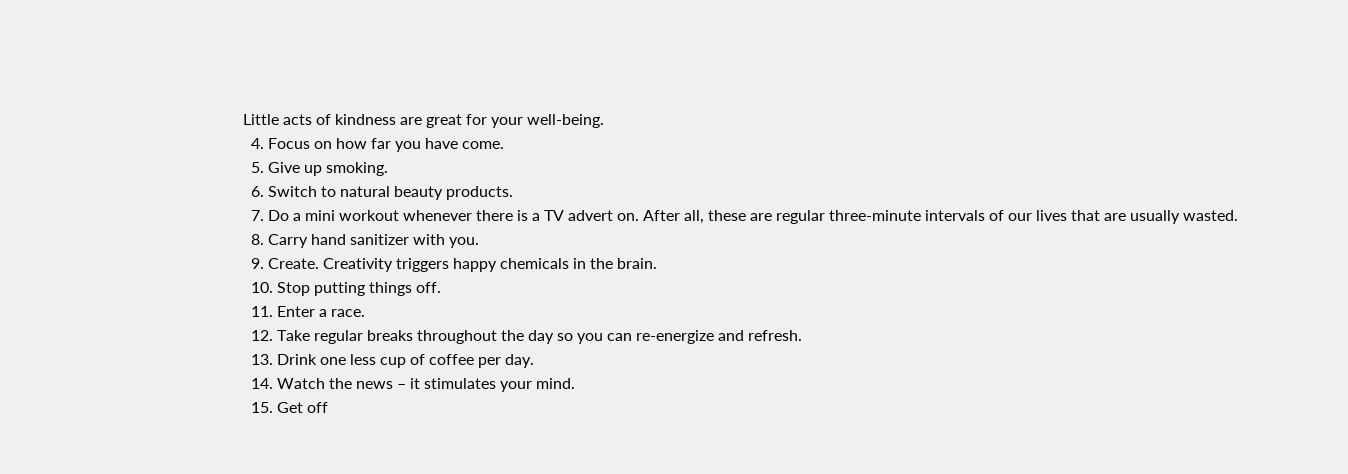Little acts of kindness are great for your well-being.
  4. Focus on how far you have come.
  5. Give up smoking.
  6. Switch to natural beauty products.
  7. Do a mini workout whenever there is a TV advert on. After all, these are regular three-minute intervals of our lives that are usually wasted.
  8. Carry hand sanitizer with you.
  9. Create. Creativity triggers happy chemicals in the brain.
  10. Stop putting things off.
  11. Enter a race.
  12. Take regular breaks throughout the day so you can re-energize and refresh.
  13. Drink one less cup of coffee per day.
  14. Watch the news – it stimulates your mind.
  15. Get off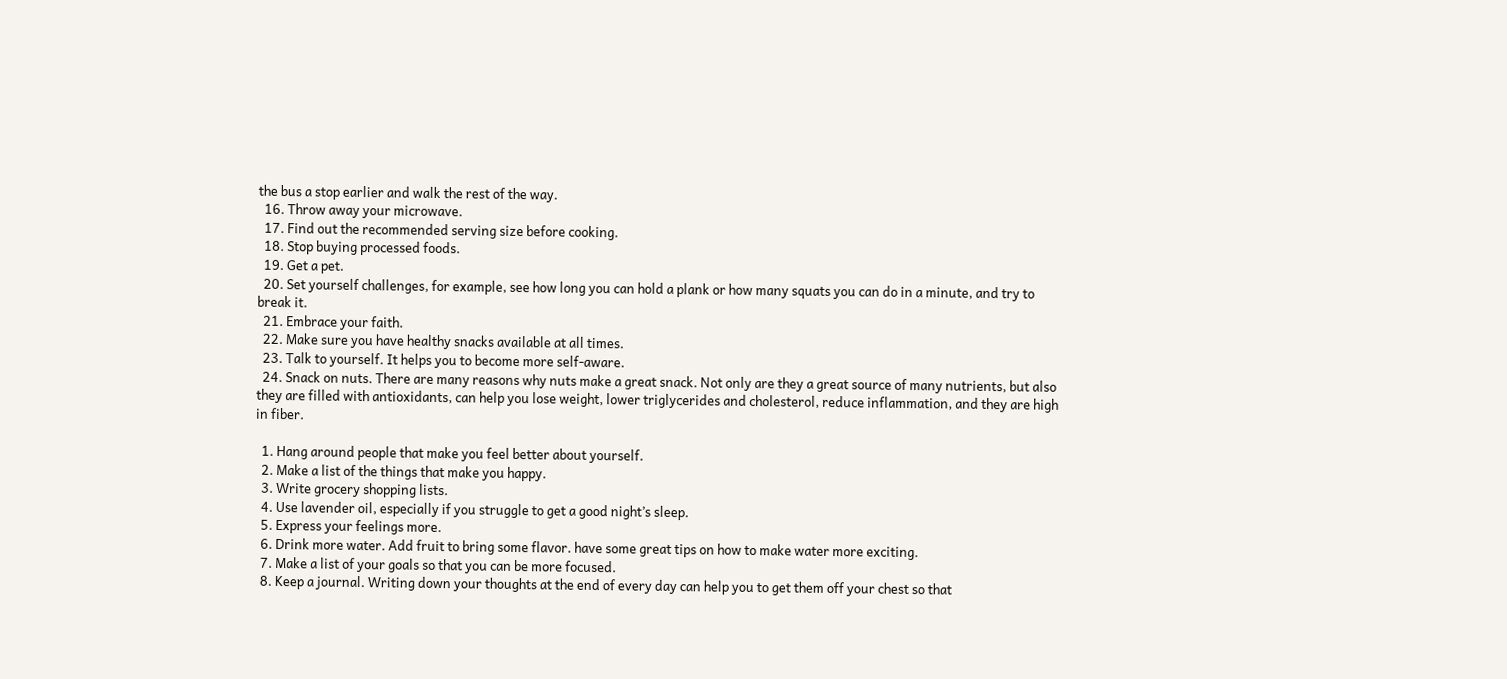the bus a stop earlier and walk the rest of the way.
  16. Throw away your microwave.
  17. Find out the recommended serving size before cooking.
  18. Stop buying processed foods.
  19. Get a pet.
  20. Set yourself challenges, for example, see how long you can hold a plank or how many squats you can do in a minute, and try to break it.
  21. Embrace your faith.
  22. Make sure you have healthy snacks available at all times.
  23. Talk to yourself. It helps you to become more self-aware.
  24. Snack on nuts. There are many reasons why nuts make a great snack. Not only are they a great source of many nutrients, but also they are filled with antioxidants, can help you lose weight, lower triglycerides and cholesterol, reduce inflammation, and they are high in fiber.

  1. Hang around people that make you feel better about yourself.
  2. Make a list of the things that make you happy.
  3. Write grocery shopping lists.
  4. Use lavender oil, especially if you struggle to get a good night’s sleep.
  5. Express your feelings more.
  6. Drink more water. Add fruit to bring some flavor. have some great tips on how to make water more exciting.
  7. Make a list of your goals so that you can be more focused.
  8. Keep a journal. Writing down your thoughts at the end of every day can help you to get them off your chest so that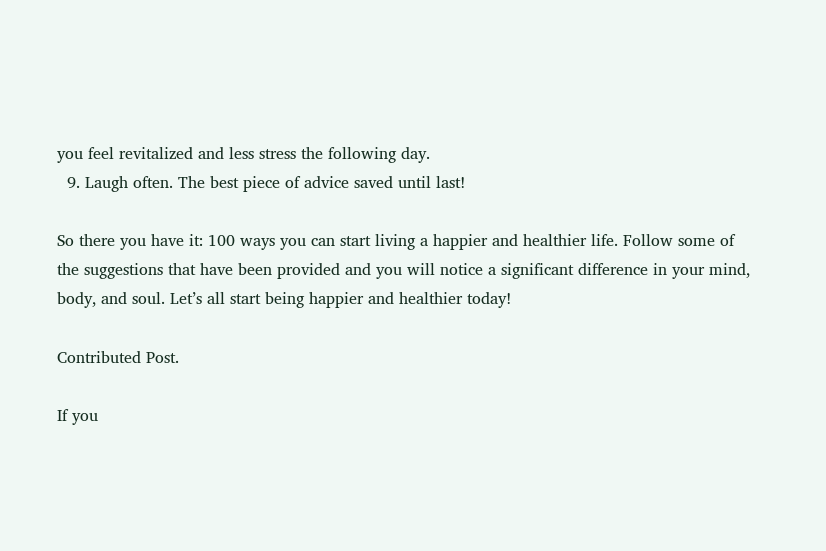you feel revitalized and less stress the following day.
  9. Laugh often. The best piece of advice saved until last!

So there you have it: 100 ways you can start living a happier and healthier life. Follow some of the suggestions that have been provided and you will notice a significant difference in your mind, body, and soul. Let’s all start being happier and healthier today!

Contributed Post.

If you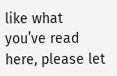like what you’ve read here, please let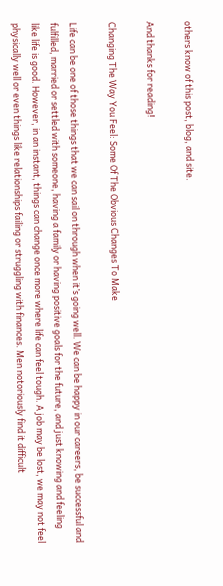others know of this post, blog, and site.

And thanks for reading!

Changing The Way You Feel: Some Of The Obvious Changes To Make

Life can be one of those things that we can sail on through when it’s going well. We can be happy in our careers, be successful and fulfilled, married or settled with someone, having a family or having positive goals for the future, and just knowing and feeling like life is good. However, in an instant, things can change once more where life can feel tough. A job may be lost, we may not feel physically well or even things like relationships failing or struggling with finances. Men notoriously find it difficult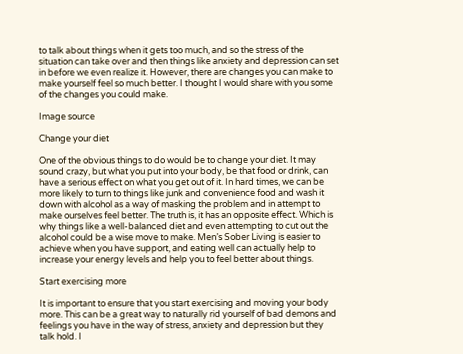to talk about things when it gets too much, and so the stress of the situation can take over and then things like anxiety and depression can set in before we even realize it. However, there are changes you can make to make yourself feel so much better. I thought I would share with you some of the changes you could make.

Image source

Change your diet

One of the obvious things to do would be to change your diet. It may sound crazy, but what you put into your body, be that food or drink, can have a serious effect on what you get out of it. In hard times, we can be more likely to turn to things like junk and convenience food and wash it down with alcohol as a way of masking the problem and in attempt to make ourselves feel better. The truth is, it has an opposite effect. Which is why things like a well-balanced diet and even attempting to cut out the alcohol could be a wise move to make. Men’s Sober Living is easier to achieve when you have support, and eating well can actually help to increase your energy levels and help you to feel better about things.

Start exercising more

It is important to ensure that you start exercising and moving your body more. This can be a great way to naturally rid yourself of bad demons and feelings you have in the way of stress, anxiety and depression but they talk hold. I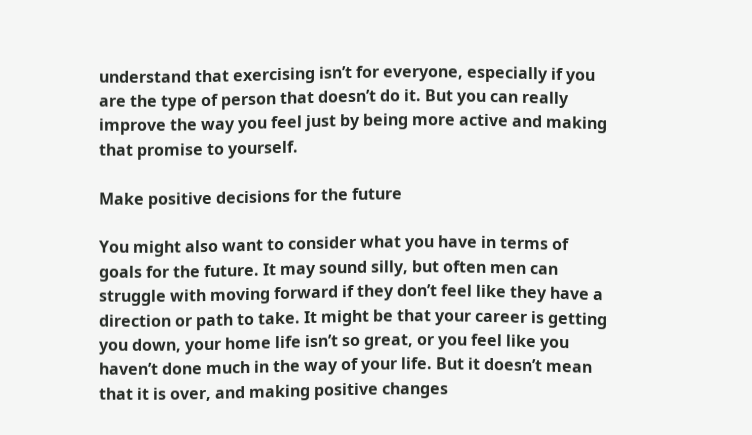understand that exercising isn’t for everyone, especially if you are the type of person that doesn’t do it. But you can really improve the way you feel just by being more active and making that promise to yourself.

Make positive decisions for the future

You might also want to consider what you have in terms of goals for the future. It may sound silly, but often men can struggle with moving forward if they don’t feel like they have a direction or path to take. It might be that your career is getting you down, your home life isn’t so great, or you feel like you haven’t done much in the way of your life. But it doesn’t mean that it is over, and making positive changes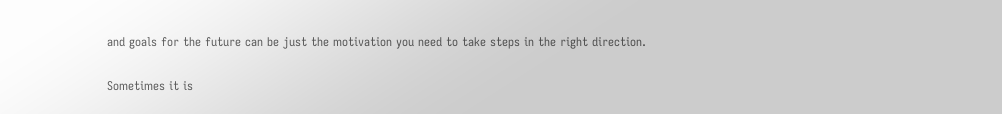and goals for the future can be just the motivation you need to take steps in the right direction.

Sometimes it is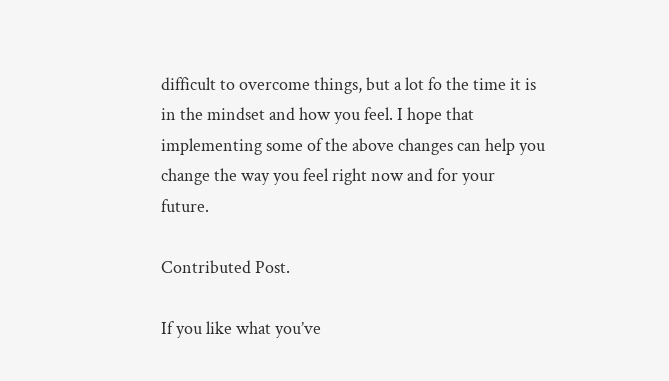difficult to overcome things, but a lot fo the time it is in the mindset and how you feel. I hope that implementing some of the above changes can help you change the way you feel right now and for your future.

Contributed Post.

If you like what you’ve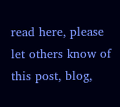read here, please let others know of this post, blog,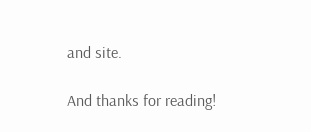and site.

And thanks for reading!